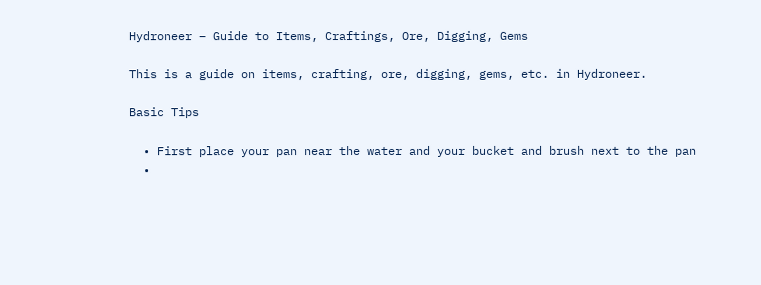Hydroneer – Guide to Items, Craftings, Ore, Digging, Gems

This is a guide on items, crafting, ore, digging, gems, etc. in Hydroneer.

Basic Tips

  • First place your pan near the water and your bucket and brush next to the pan
  •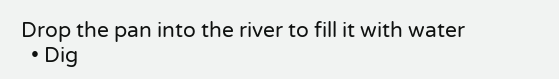Drop the pan into the river to fill it with water
  • Dig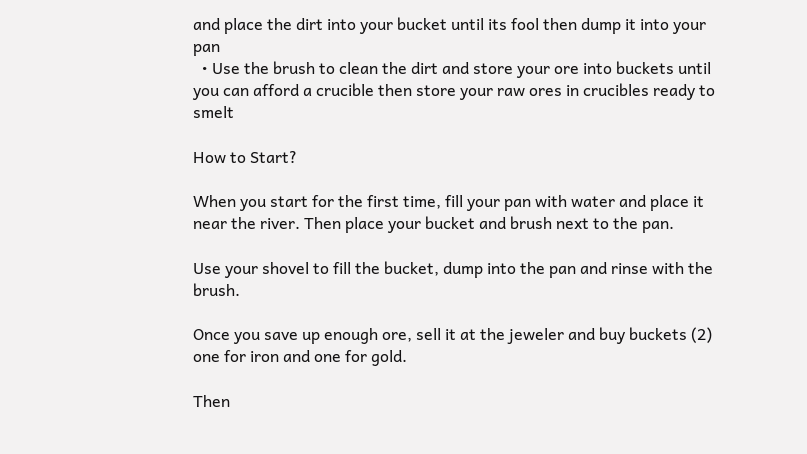and place the dirt into your bucket until its fool then dump it into your pan
  • Use the brush to clean the dirt and store your ore into buckets until you can afford a crucible then store your raw ores in crucibles ready to smelt

How to Start?

When you start for the first time, fill your pan with water and place it near the river. Then place your bucket and brush next to the pan.

Use your shovel to fill the bucket, dump into the pan and rinse with the brush.

Once you save up enough ore, sell it at the jeweler and buy buckets (2) one for iron and one for gold.

Then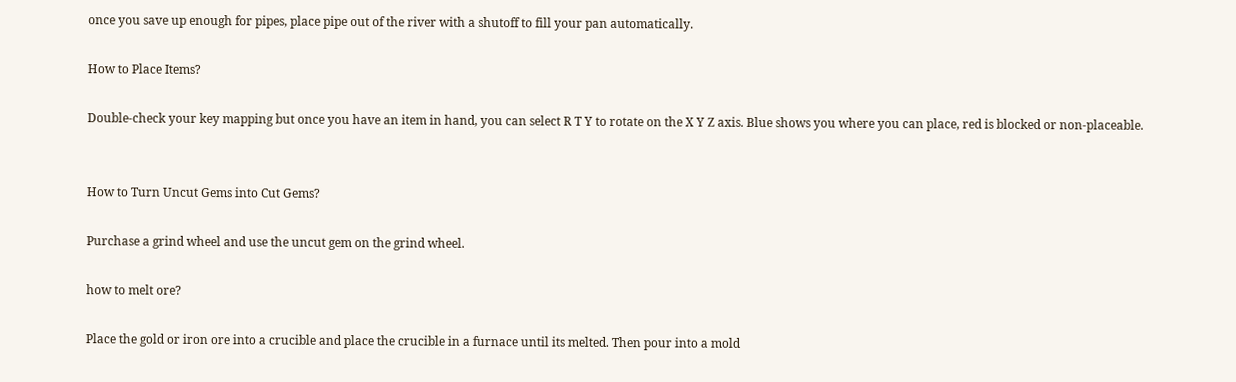once you save up enough for pipes, place pipe out of the river with a shutoff to fill your pan automatically.

How to Place Items?

Double-check your key mapping but once you have an item in hand, you can select R T Y to rotate on the X Y Z axis. Blue shows you where you can place, red is blocked or non-placeable.


How to Turn Uncut Gems into Cut Gems?

Purchase a grind wheel and use the uncut gem on the grind wheel.

how to melt ore?

Place the gold or iron ore into a crucible and place the crucible in a furnace until its melted. Then pour into a mold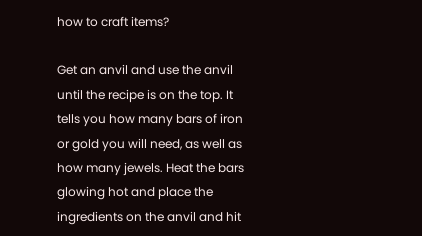how to craft items?

Get an anvil and use the anvil until the recipe is on the top. It tells you how many bars of iron or gold you will need, as well as how many jewels. Heat the bars glowing hot and place the ingredients on the anvil and hit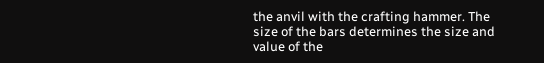the anvil with the crafting hammer. The size of the bars determines the size and value of the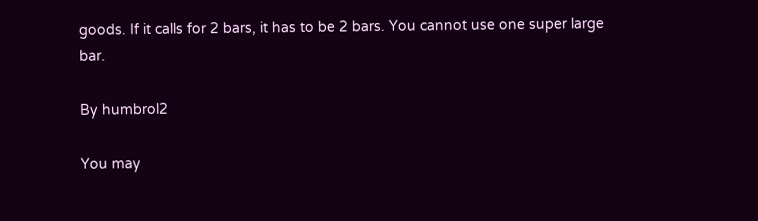goods. If it calls for 2 bars, it has to be 2 bars. You cannot use one super large bar.

By humbrol2

You may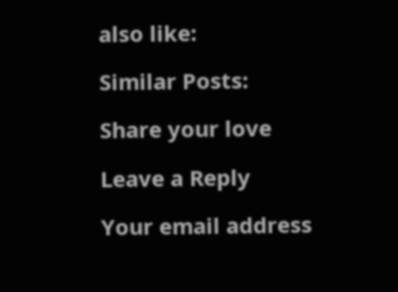also like:

Similar Posts:

Share your love

Leave a Reply

Your email address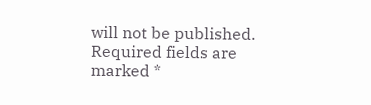will not be published. Required fields are marked *